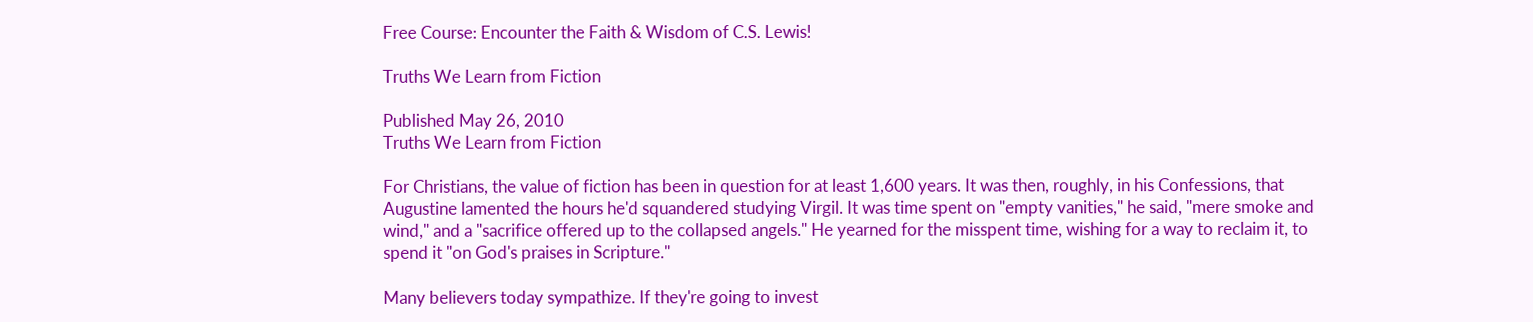Free Course: Encounter the Faith & Wisdom of C.S. Lewis!

Truths We Learn from Fiction

Published May 26, 2010
Truths We Learn from Fiction

For Christians, the value of fiction has been in question for at least 1,600 years. It was then, roughly, in his Confessions, that Augustine lamented the hours he'd squandered studying Virgil. It was time spent on "empty vanities," he said, "mere smoke and wind," and a "sacrifice offered up to the collapsed angels." He yearned for the misspent time, wishing for a way to reclaim it, to spend it "on God's praises in Scripture."

Many believers today sympathize. If they're going to invest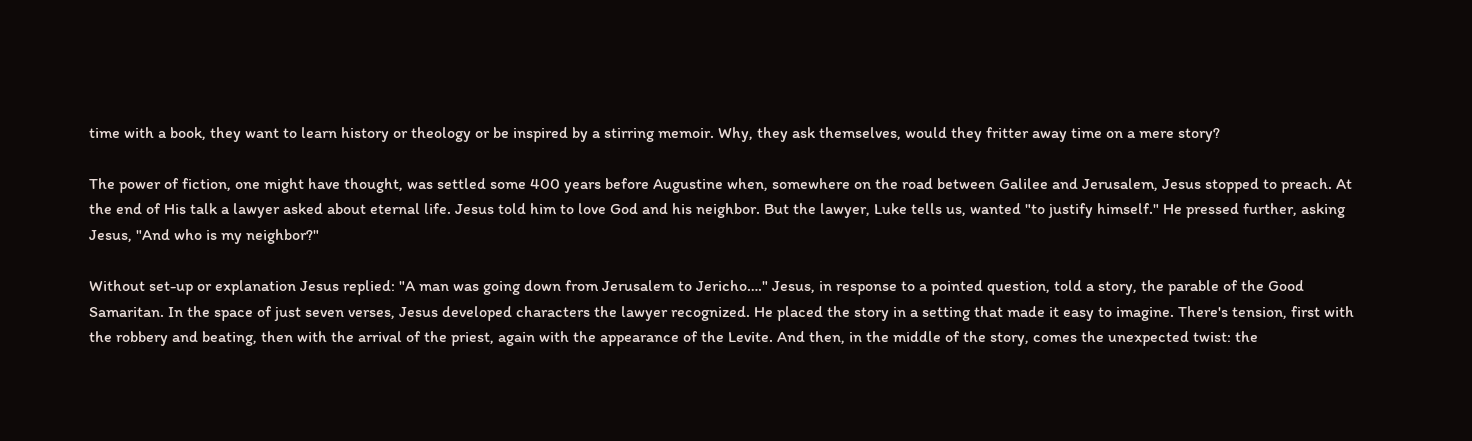time with a book, they want to learn history or theology or be inspired by a stirring memoir. Why, they ask themselves, would they fritter away time on a mere story?

The power of fiction, one might have thought, was settled some 400 years before Augustine when, somewhere on the road between Galilee and Jerusalem, Jesus stopped to preach. At the end of His talk a lawyer asked about eternal life. Jesus told him to love God and his neighbor. But the lawyer, Luke tells us, wanted "to justify himself." He pressed further, asking Jesus, "And who is my neighbor?"

Without set-up or explanation Jesus replied: "A man was going down from Jerusalem to Jericho…." Jesus, in response to a pointed question, told a story, the parable of the Good Samaritan. In the space of just seven verses, Jesus developed characters the lawyer recognized. He placed the story in a setting that made it easy to imagine. There's tension, first with the robbery and beating, then with the arrival of the priest, again with the appearance of the Levite. And then, in the middle of the story, comes the unexpected twist: the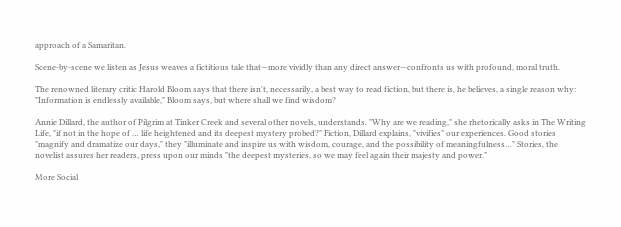approach of a Samaritan.

Scene-by-scene we listen as Jesus weaves a fictitious tale that—more vividly than any direct answer—confronts us with profound, moral truth.

The renowned literary critic Harold Bloom says that there isn't, necessarily, a best way to read fiction, but there is, he believes, a single reason why: "Information is endlessly available," Bloom says, but where shall we find wisdom?

Annie Dillard, the author of Pilgrim at Tinker Creek and several other novels, understands. "Why are we reading," she rhetorically asks in The Writing Life, "if not in the hope of … life heightened and its deepest mystery probed?" Fiction, Dillard explains, "vivifies" our experiences. Good stories "magnify and dramatize our days," they "illuminate and inspire us with wisdom, courage, and the possibility of meaningfulness…" Stories, the novelist assures her readers, press upon our minds "the deepest mysteries, so we may feel again their majesty and power."

More Social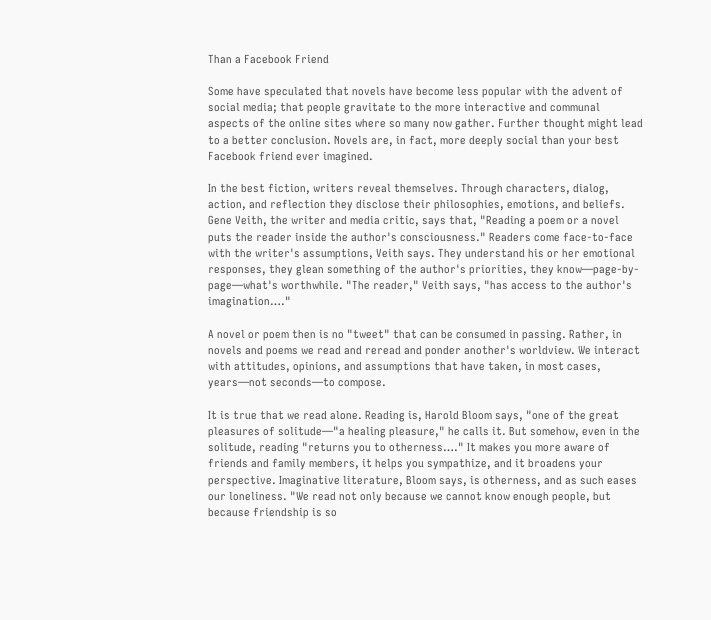Than a Facebook Friend

Some have speculated that novels have become less popular with the advent of social media; that people gravitate to the more interactive and communal aspects of the online sites where so many now gather. Further thought might lead to a better conclusion. Novels are, in fact, more deeply social than your best Facebook friend ever imagined.

In the best fiction, writers reveal themselves. Through characters, dialog, action, and reflection they disclose their philosophies, emotions, and beliefs. Gene Veith, the writer and media critic, says that, "Reading a poem or a novel puts the reader inside the author's consciousness." Readers come face-to-face with the writer's assumptions, Veith says. They understand his or her emotional responses, they glean something of the author's priorities, they know—page-by-page—what's worthwhile. "The reader," Veith says, "has access to the author's imagination…."

A novel or poem then is no "tweet" that can be consumed in passing. Rather, in novels and poems we read and reread and ponder another's worldview. We interact with attitudes, opinions, and assumptions that have taken, in most cases, years—not seconds—to compose.

It is true that we read alone. Reading is, Harold Bloom says, "one of the great pleasures of solitude—"a healing pleasure," he calls it. But somehow, even in the solitude, reading "returns you to otherness…." It makes you more aware of friends and family members, it helps you sympathize, and it broadens your perspective. Imaginative literature, Bloom says, is otherness, and as such eases our loneliness. "We read not only because we cannot know enough people, but because friendship is so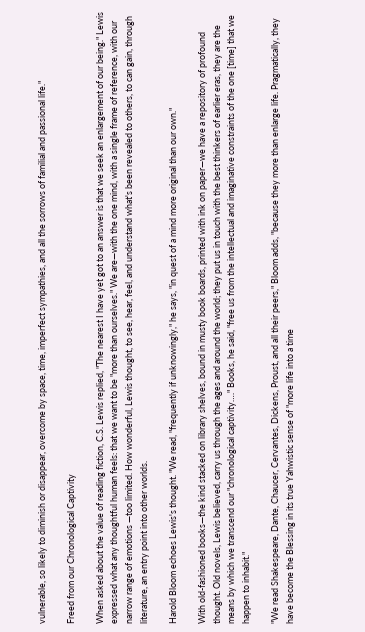vulnerable, so likely to diminish or disappear, overcome by space, time, imperfect sympathies, and all the sorrows of familial and passional life."

Freed from our Chronological Captivity

When asked about the value of reading fiction, C.S. Lewis replied, "The nearest I have yet got to an answer is that we seek an enlargement of our being." Lewis expressed what any thoughtful human feels: that we want to be "more than ourselves." We are—with the one mind, with a single frame of reference, with our narrow range of emotions —too limited. How wonderful, Lewis thought, to see, hear, feel, and understand what's been revealed to others, to can gain, through literature, an entry point into other worlds.

Harold Bloom echoes Lewis's thought. "We read, "frequently if unknowingly," he says, "in quest of a mind more original than our own."

With old-fashioned books—the kind stacked on library shelves, bound in musty book boards, printed with ink on paper—we have a repository of profound thought. Old novels, Lewis believed, carry us through the ages and around the world; they put us in touch with the best thinkers of earlier eras, they are the means by which we transcend our "chronological captivity…." Books, he said, "free us from the intellectual and imaginative constraints of the one [time] that we happen to inhabit."

"We read Shakespeare, Dante, Chaucer, Cervantes, Dickens, Proust, and all their peers," Bloom adds, "because they more than enlarge life. Pragmatically, they have become the Blessing in its true Yahwistic sense of "more life into a time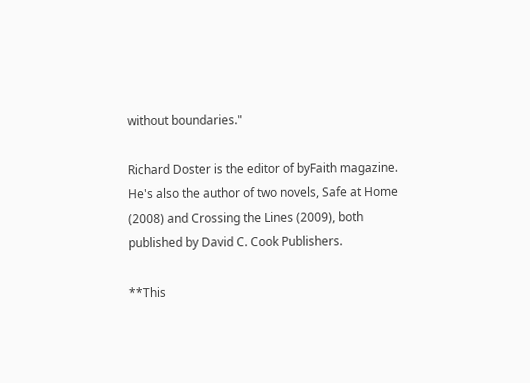without boundaries."

Richard Doster is the editor of byFaith magazine. He's also the author of two novels, Safe at Home (2008) and Crossing the Lines (2009), both published by David C. Cook Publishers.

**This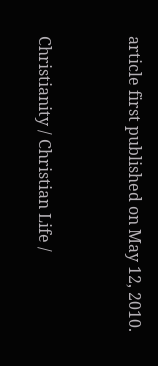article first published on May 12, 2010.


Christianity / Christian Life /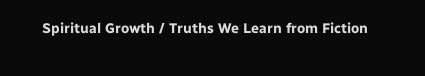Spiritual Growth / Truths We Learn from Fiction